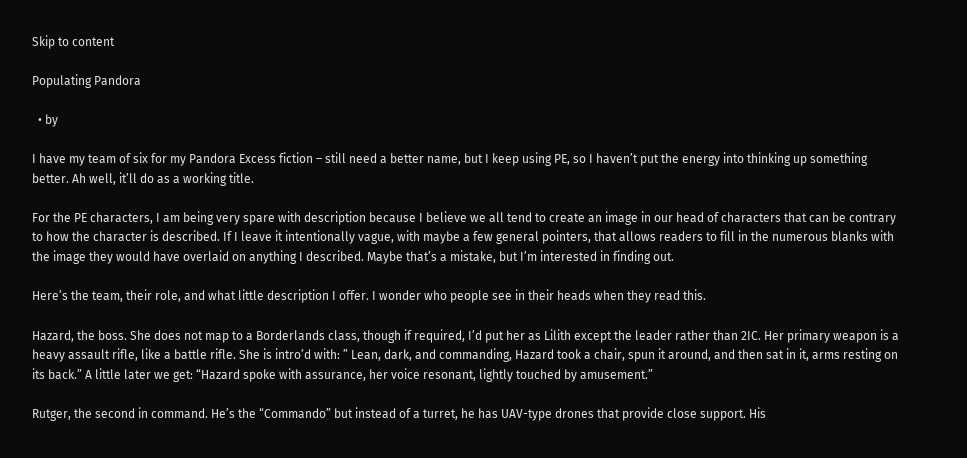Skip to content

Populating Pandora

  • by

I have my team of six for my Pandora Excess fiction – still need a better name, but I keep using PE, so I haven’t put the energy into thinking up something better. Ah well, it’ll do as a working title.

For the PE characters, I am being very spare with description because I believe we all tend to create an image in our head of characters that can be contrary to how the character is described. If I leave it intentionally vague, with maybe a few general pointers, that allows readers to fill in the numerous blanks with the image they would have overlaid on anything I described. Maybe that’s a mistake, but I’m interested in finding out.

Here’s the team, their role, and what little description I offer. I wonder who people see in their heads when they read this.

Hazard, the boss. She does not map to a Borderlands class, though if required, I’d put her as Lilith except the leader rather than 2IC. Her primary weapon is a heavy assault rifle, like a battle rifle. She is intro’d with: ” Lean, dark, and commanding, Hazard took a chair, spun it around, and then sat in it, arms resting on its back.” A little later we get: “Hazard spoke with assurance, her voice resonant, lightly touched by amusement.”

Rutger, the second in command. He’s the “Commando” but instead of a turret, he has UAV-type drones that provide close support. His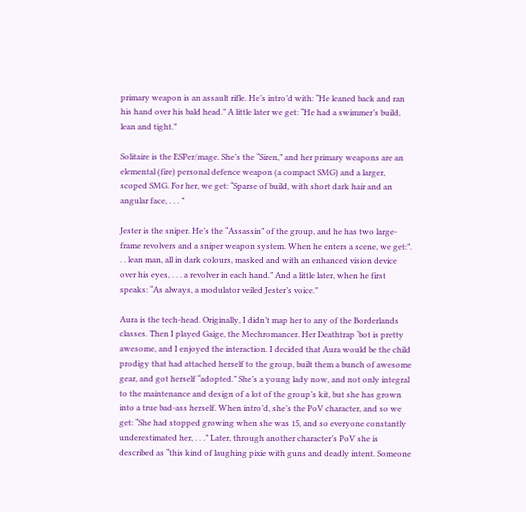primary weapon is an assault rifle. He’s intro’d with: “He leaned back and ran his hand over his bald head.” A little later we get: “He had a swimmer’s build, lean and tight.”

Solitaire is the ESPer/mage. She’s the “Siren,” and her primary weapons are an elemental (fire) personal defence weapon (a compact SMG) and a larger, scoped SMG. For her, we get: “Sparse of build, with short dark hair and an angular face, . . . ”

Jester is the sniper. He’s the “Assassin” of the group, and he has two large-frame revolvers and a sniper weapon system. When he enters a scene, we get:”. . . lean man, all in dark colours, masked and with an enhanced vision device over his eyes, . . . a revolver in each hand.” And a little later, when he first speaks: “As always, a modulator veiled Jester’s voice.”

Aura is the tech-head. Originally, I didn’t map her to any of the Borderlands classes. Then I played Gaige, the Mechromancer. Her Deathtrap ‘bot is pretty awesome, and I enjoyed the interaction. I decided that Aura would be the child prodigy that had attached herself to the group, built them a bunch of awesome gear, and got herself “adopted.” She’s a young lady now, and not only integral to the maintenance and design of a lot of the group’s kit, but she has grown into a true bad-ass herself. When intro’d, she’s the PoV character, and so we get: “She had stopped growing when she was 15, and so everyone constantly underestimated her, . . .” Later, through another character’s PoV she is described as “this kind of laughing pixie with guns and deadly intent. Someone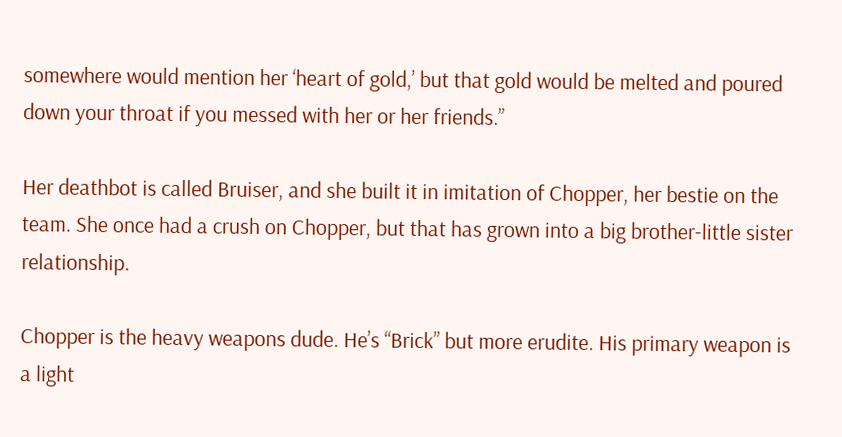somewhere would mention her ‘heart of gold,’ but that gold would be melted and poured down your throat if you messed with her or her friends.”

Her deathbot is called Bruiser, and she built it in imitation of Chopper, her bestie on the team. She once had a crush on Chopper, but that has grown into a big brother-little sister relationship.

Chopper is the heavy weapons dude. He’s “Brick” but more erudite. His primary weapon is a light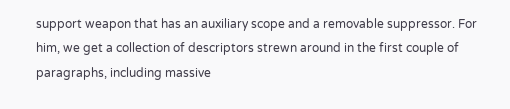support weapon that has an auxiliary scope and a removable suppressor. For him, we get a collection of descriptors strewn around in the first couple of paragraphs, including massive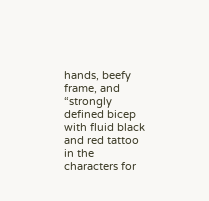hands, beefy frame, and “strongly defined bicep with fluid black and red tattoo in the characters for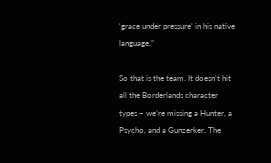‘grace under pressure’ in his native language.”

So that is the team. It doesn’t hit all the Borderlands character types – we’re missing a Hunter, a Psycho, and a Gunzerker. The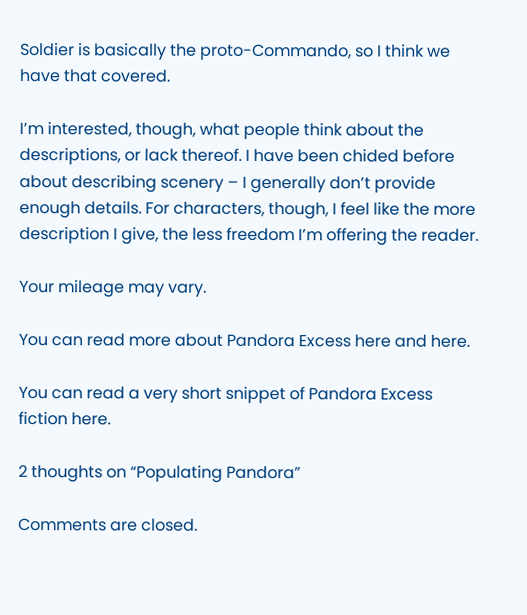Soldier is basically the proto-Commando, so I think we have that covered.

I’m interested, though, what people think about the descriptions, or lack thereof. I have been chided before about describing scenery – I generally don’t provide enough details. For characters, though, I feel like the more description I give, the less freedom I’m offering the reader.

Your mileage may vary.

You can read more about Pandora Excess here and here.

You can read a very short snippet of Pandora Excess fiction here.

2 thoughts on “Populating Pandora”

Comments are closed.